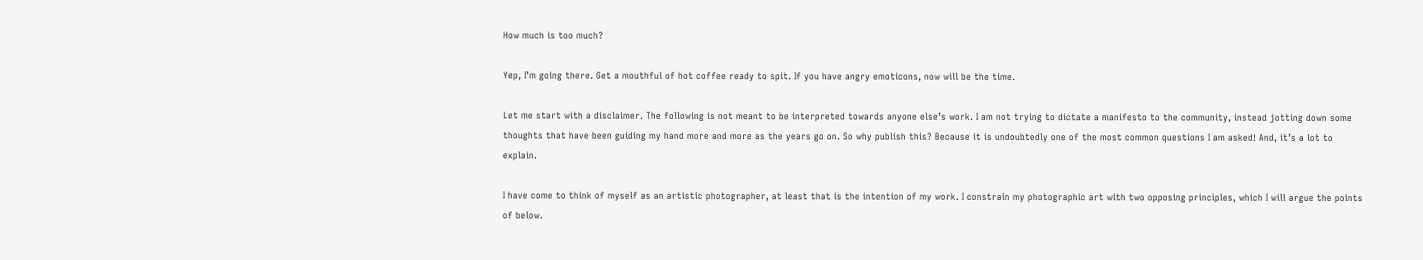How much is too much?

Yep, I’m going there. Get a mouthful of hot coffee ready to spit. If you have angry emoticons, now will be the time.

Let me start with a disclaimer. The following is not meant to be interpreted towards anyone else’s work. I am not trying to dictate a manifesto to the community, instead jotting down some thoughts that have been guiding my hand more and more as the years go on. So why publish this? Because it is undoubtedly one of the most common questions I am asked! And, it’s a lot to explain.

I have come to think of myself as an artistic photographer, at least that is the intention of my work. I constrain my photographic art with two opposing principles, which I will argue the points of below.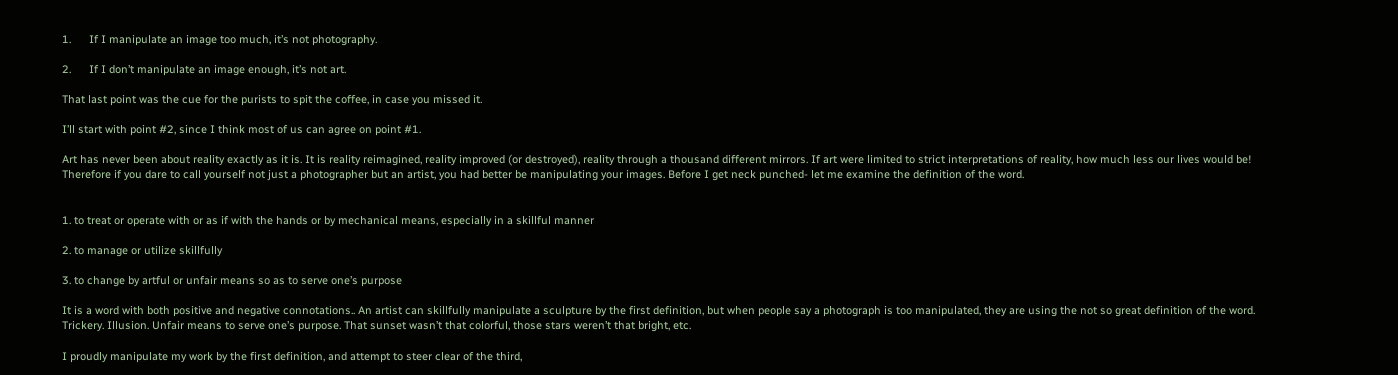1.      If I manipulate an image too much, it’s not photography.

2.      If I don’t manipulate an image enough, it’s not art.

That last point was the cue for the purists to spit the coffee, in case you missed it.

I’ll start with point #2, since I think most of us can agree on point #1.

Art has never been about reality exactly as it is. It is reality reimagined, reality improved (or destroyed), reality through a thousand different mirrors. If art were limited to strict interpretations of reality, how much less our lives would be! Therefore if you dare to call yourself not just a photographer but an artist, you had better be manipulating your images. Before I get neck punched- let me examine the definition of the word.


1. to treat or operate with or as if with the hands or by mechanical means, especially in a skillful manner

2. to manage or utilize skillfully

3. to change by artful or unfair means so as to serve one’s purpose

It is a word with both positive and negative connotations.. An artist can skillfully manipulate a sculpture by the first definition, but when people say a photograph is too manipulated, they are using the not so great definition of the word. Trickery. Illusion. Unfair means to serve one’s purpose. That sunset wasn’t that colorful, those stars weren’t that bright, etc.

I proudly manipulate my work by the first definition, and attempt to steer clear of the third,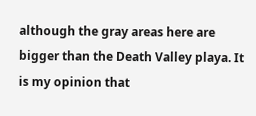although the gray areas here are bigger than the Death Valley playa. It is my opinion that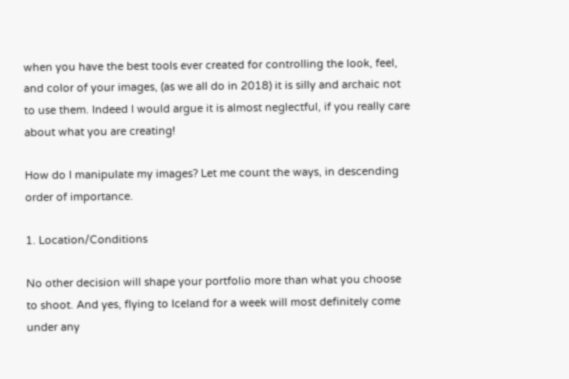when you have the best tools ever created for controlling the look, feel, and color of your images, (as we all do in 2018) it is silly and archaic not to use them. Indeed I would argue it is almost neglectful, if you really care about what you are creating!

How do I manipulate my images? Let me count the ways, in descending order of importance.

1. Location/Conditions

No other decision will shape your portfolio more than what you choose to shoot. And yes, flying to Iceland for a week will most definitely come under any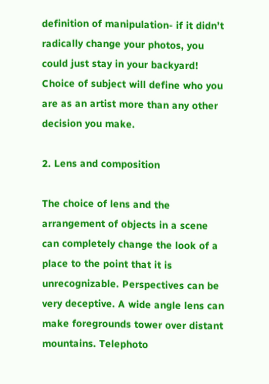definition of manipulation- if it didn’t radically change your photos, you could just stay in your backyard! Choice of subject will define who you are as an artist more than any other decision you make.

2. Lens and composition

The choice of lens and the arrangement of objects in a scene can completely change the look of a place to the point that it is unrecognizable. Perspectives can be very deceptive. A wide angle lens can make foregrounds tower over distant mountains. Telephoto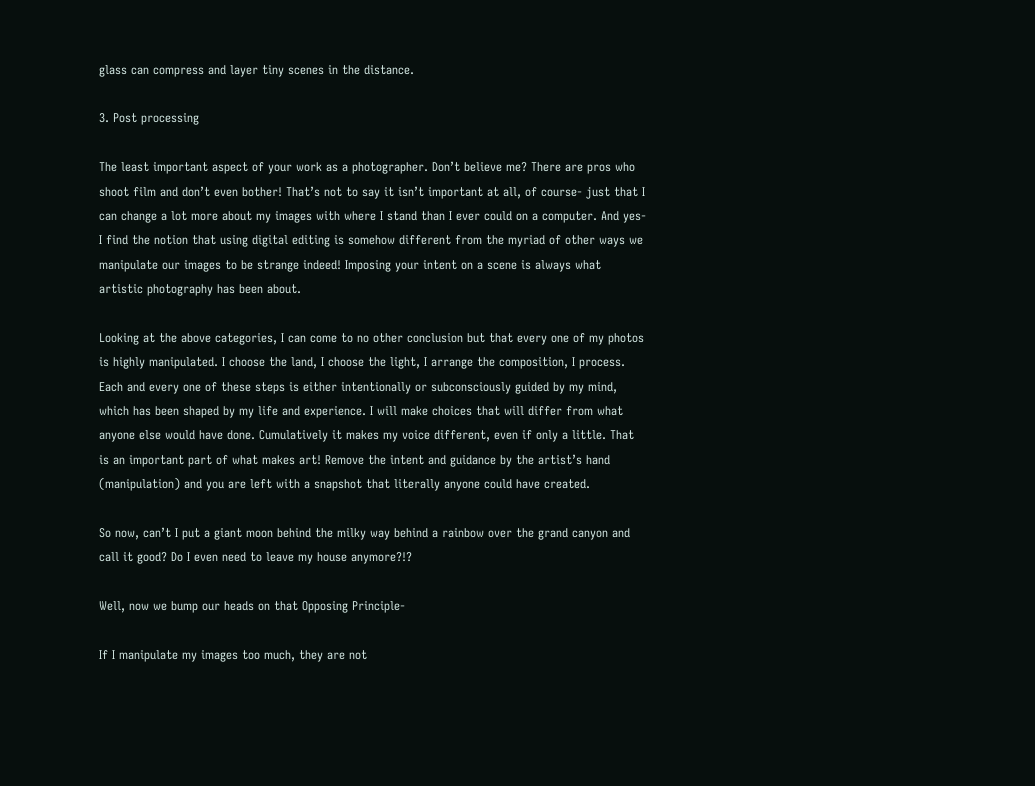glass can compress and layer tiny scenes in the distance.

3. Post processing

The least important aspect of your work as a photographer. Don’t believe me? There are pros who shoot film and don’t even bother! That’s not to say it isn’t important at all, of course- just that I can change a lot more about my images with where I stand than I ever could on a computer. And yes- I find the notion that using digital editing is somehow different from the myriad of other ways we manipulate our images to be strange indeed! Imposing your intent on a scene is always what artistic photography has been about.

Looking at the above categories, I can come to no other conclusion but that every one of my photos is highly manipulated. I choose the land, I choose the light, I arrange the composition, I process. Each and every one of these steps is either intentionally or subconsciously guided by my mind, which has been shaped by my life and experience. I will make choices that will differ from what anyone else would have done. Cumulatively it makes my voice different, even if only a little. That is an important part of what makes art! Remove the intent and guidance by the artist’s hand (manipulation) and you are left with a snapshot that literally anyone could have created.

So now, can’t I put a giant moon behind the milky way behind a rainbow over the grand canyon and call it good? Do I even need to leave my house anymore?!?

Well, now we bump our heads on that Opposing Principle-

If I manipulate my images too much, they are not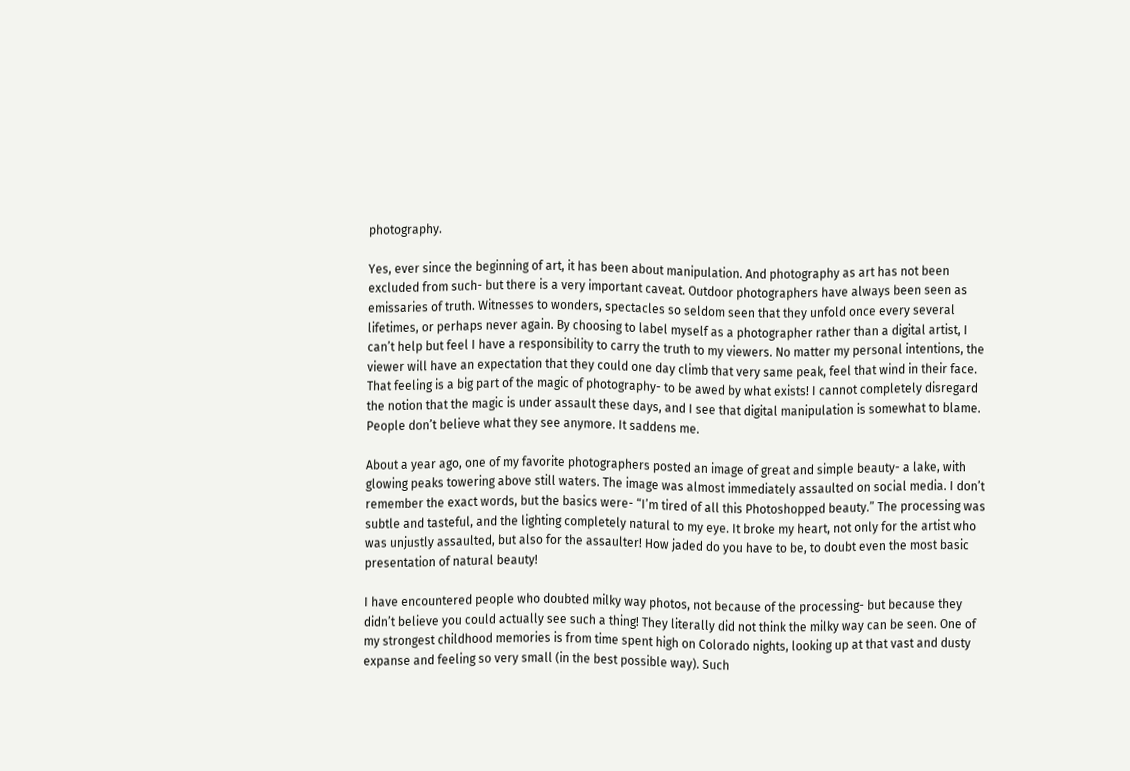photography.

Yes, ever since the beginning of art, it has been about manipulation. And photography as art has not been excluded from such- but there is a very important caveat. Outdoor photographers have always been seen as emissaries of truth. Witnesses to wonders, spectacles so seldom seen that they unfold once every several lifetimes, or perhaps never again. By choosing to label myself as a photographer rather than a digital artist, I can’t help but feel I have a responsibility to carry the truth to my viewers. No matter my personal intentions, the viewer will have an expectation that they could one day climb that very same peak, feel that wind in their face. That feeling is a big part of the magic of photography- to be awed by what exists! I cannot completely disregard the notion that the magic is under assault these days, and I see that digital manipulation is somewhat to blame. People don’t believe what they see anymore. It saddens me.

About a year ago, one of my favorite photographers posted an image of great and simple beauty- a lake, with glowing peaks towering above still waters. The image was almost immediately assaulted on social media. I don’t remember the exact words, but the basics were- “I’m tired of all this Photoshopped beauty.” The processing was subtle and tasteful, and the lighting completely natural to my eye. It broke my heart, not only for the artist who was unjustly assaulted, but also for the assaulter! How jaded do you have to be, to doubt even the most basic presentation of natural beauty!

I have encountered people who doubted milky way photos, not because of the processing- but because they didn’t believe you could actually see such a thing! They literally did not think the milky way can be seen. One of my strongest childhood memories is from time spent high on Colorado nights, looking up at that vast and dusty expanse and feeling so very small (in the best possible way). Such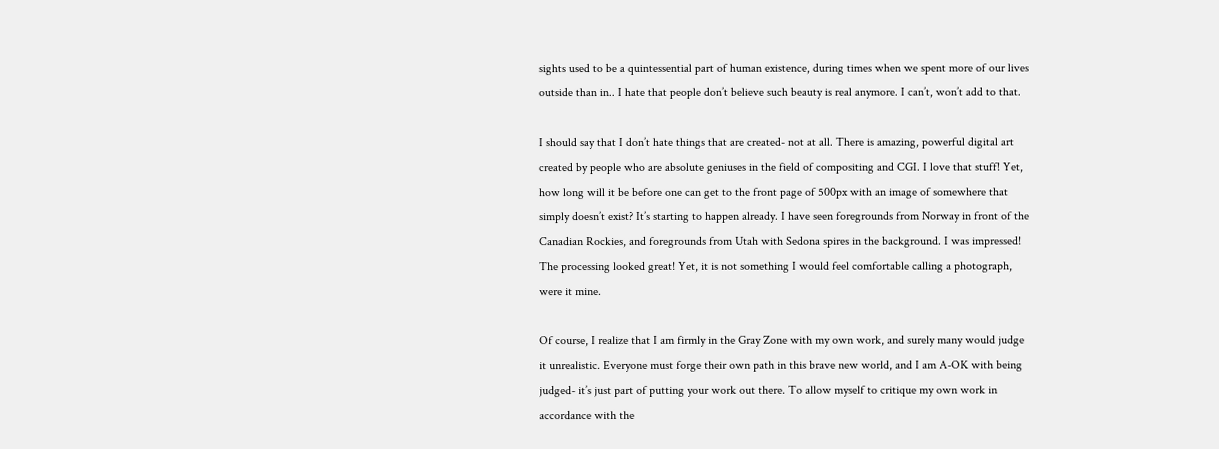sights used to be a quintessential part of human existence, during times when we spent more of our lives outside than in.. I hate that people don’t believe such beauty is real anymore. I can’t, won’t add to that.

I should say that I don’t hate things that are created- not at all. There is amazing, powerful digital art created by people who are absolute geniuses in the field of compositing and CGI. I love that stuff! Yet, how long will it be before one can get to the front page of 500px with an image of somewhere that simply doesn’t exist? It’s starting to happen already. I have seen foregrounds from Norway in front of the Canadian Rockies, and foregrounds from Utah with Sedona spires in the background. I was impressed! The processing looked great! Yet, it is not something I would feel comfortable calling a photograph, were it mine.

Of course, I realize that I am firmly in the Gray Zone with my own work, and surely many would judge it unrealistic. Everyone must forge their own path in this brave new world, and I am A-OK with being judged- it’s just part of putting your work out there. To allow myself to critique my own work in accordance with the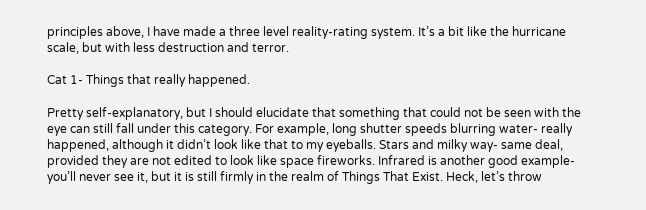principles above, I have made a three level reality-rating system. It’s a bit like the hurricane scale, but with less destruction and terror.

Cat 1- Things that really happened.

Pretty self-explanatory, but I should elucidate that something that could not be seen with the eye can still fall under this category. For example, long shutter speeds blurring water- really happened, although it didn’t look like that to my eyeballs. Stars and milky way- same deal, provided they are not edited to look like space fireworks. Infrared is another good example- you’ll never see it, but it is still firmly in the realm of Things That Exist. Heck, let’s throw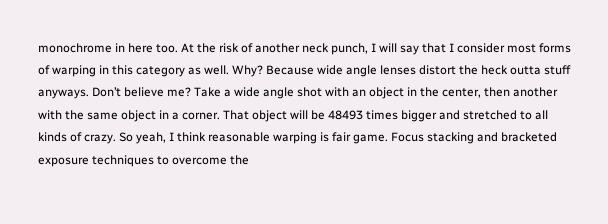monochrome in here too. At the risk of another neck punch, I will say that I consider most forms of warping in this category as well. Why? Because wide angle lenses distort the heck outta stuff anyways. Don’t believe me? Take a wide angle shot with an object in the center, then another with the same object in a corner. That object will be 48493 times bigger and stretched to all kinds of crazy. So yeah, I think reasonable warping is fair game. Focus stacking and bracketed exposure techniques to overcome the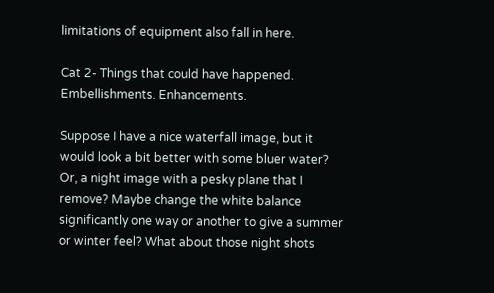limitations of equipment also fall in here.

Cat 2- Things that could have happened. Embellishments. Enhancements.

Suppose I have a nice waterfall image, but it would look a bit better with some bluer water? Or, a night image with a pesky plane that I remove? Maybe change the white balance significantly one way or another to give a summer or winter feel? What about those night shots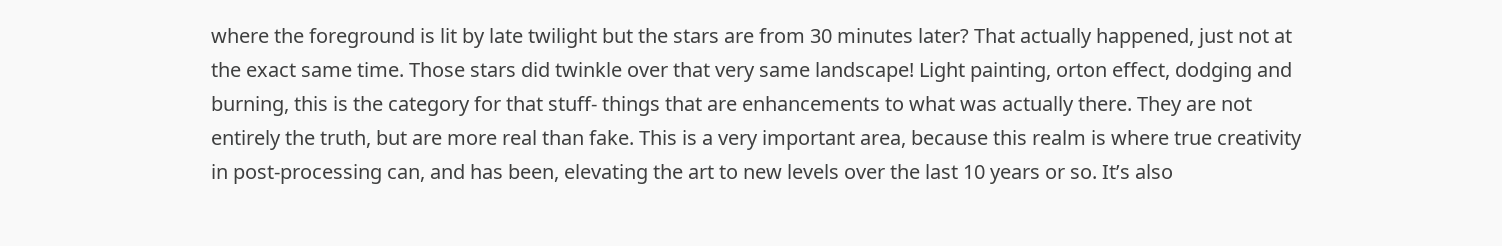where the foreground is lit by late twilight but the stars are from 30 minutes later? That actually happened, just not at the exact same time. Those stars did twinkle over that very same landscape! Light painting, orton effect, dodging and burning, this is the category for that stuff- things that are enhancements to what was actually there. They are not entirely the truth, but are more real than fake. This is a very important area, because this realm is where true creativity in post-processing can, and has been, elevating the art to new levels over the last 10 years or so. It’s also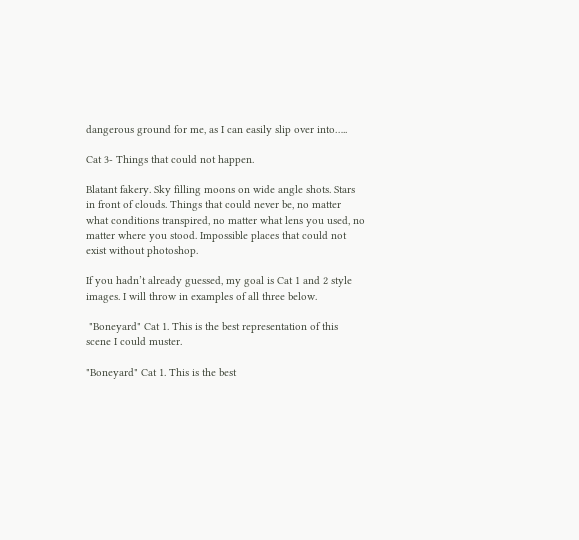dangerous ground for me, as I can easily slip over into…..

Cat 3- Things that could not happen.

Blatant fakery. Sky filling moons on wide angle shots. Stars in front of clouds. Things that could never be, no matter what conditions transpired, no matter what lens you used, no matter where you stood. Impossible places that could not exist without photoshop.

If you hadn’t already guessed, my goal is Cat 1 and 2 style images. I will throw in examples of all three below.

 "Boneyard" Cat 1. This is the best representation of this scene I could muster.

"Boneyard" Cat 1. This is the best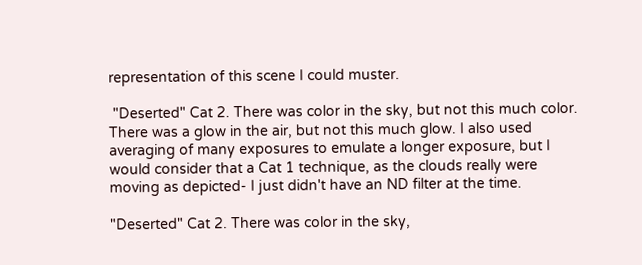representation of this scene I could muster.

 "Deserted" Cat 2. There was color in the sky, but not this much color. There was a glow in the air, but not this much glow. I also used averaging of many exposures to emulate a longer exposure, but I would consider that a Cat 1 technique, as the clouds really were moving as depicted- I just didn't have an ND filter at the time.

"Deserted" Cat 2. There was color in the sky,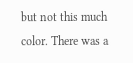but not this much color. There was a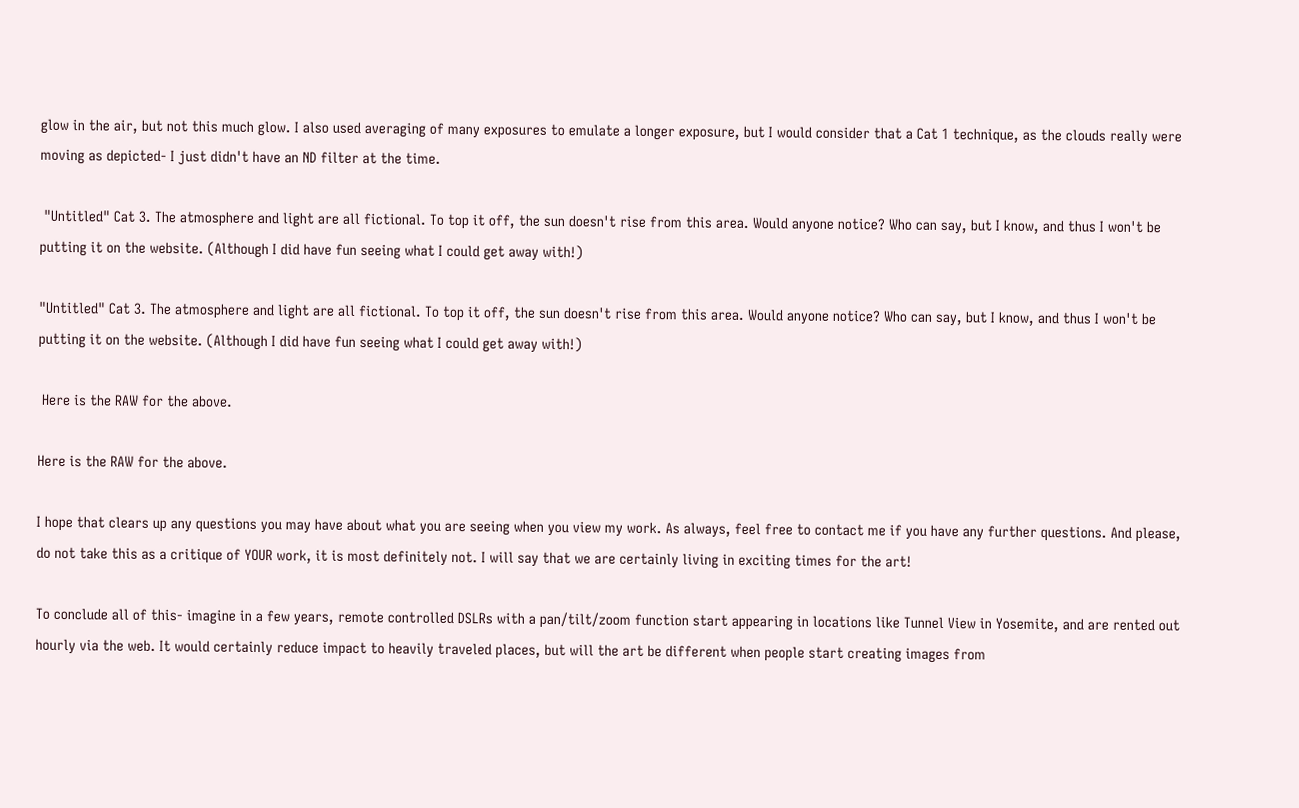glow in the air, but not this much glow. I also used averaging of many exposures to emulate a longer exposure, but I would consider that a Cat 1 technique, as the clouds really were moving as depicted- I just didn't have an ND filter at the time.

 "Untitled" Cat 3. The atmosphere and light are all fictional. To top it off, the sun doesn't rise from this area. Would anyone notice? Who can say, but I know, and thus I won't be putting it on the website. (Although I did have fun seeing what I could get away with!)

"Untitled" Cat 3. The atmosphere and light are all fictional. To top it off, the sun doesn't rise from this area. Would anyone notice? Who can say, but I know, and thus I won't be putting it on the website. (Although I did have fun seeing what I could get away with!)

 Here is the RAW for the above.

Here is the RAW for the above.

I hope that clears up any questions you may have about what you are seeing when you view my work. As always, feel free to contact me if you have any further questions. And please, do not take this as a critique of YOUR work, it is most definitely not. I will say that we are certainly living in exciting times for the art!

To conclude all of this- imagine in a few years, remote controlled DSLRs with a pan/tilt/zoom function start appearing in locations like Tunnel View in Yosemite, and are rented out hourly via the web. It would certainly reduce impact to heavily traveled places, but will the art be different when people start creating images from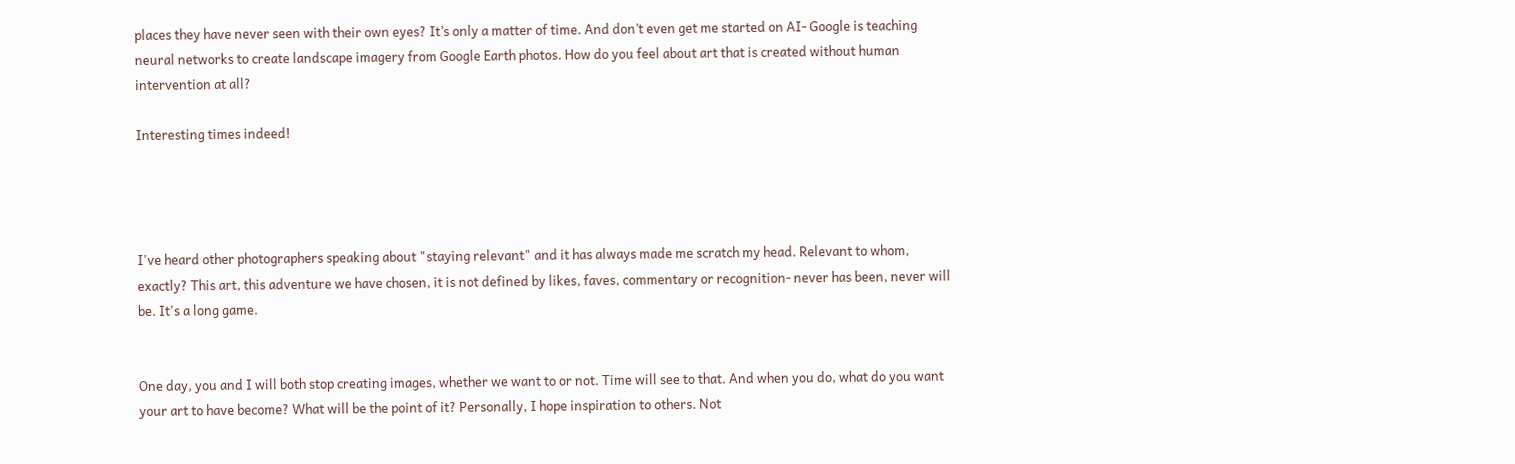places they have never seen with their own eyes? It’s only a matter of time. And don’t even get me started on AI- Google is teaching neural networks to create landscape imagery from Google Earth photos. How do you feel about art that is created without human intervention at all?

Interesting times indeed!




I've heard other photographers speaking about "staying relevant" and it has always made me scratch my head. Relevant to whom, exactly? This art, this adventure we have chosen, it is not defined by likes, faves, commentary or recognition- never has been, never will be. It's a long game.


One day, you and I will both stop creating images, whether we want to or not. Time will see to that. And when you do, what do you want your art to have become? What will be the point of it? Personally, I hope inspiration to others. Not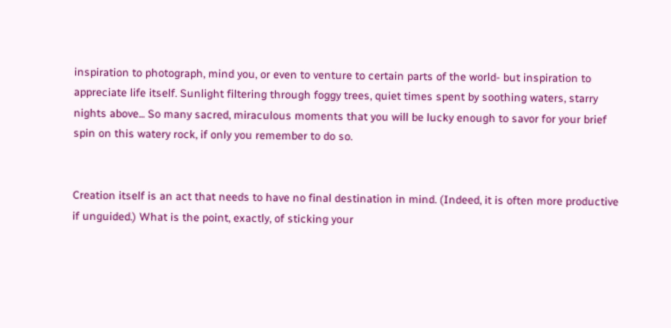inspiration to photograph, mind you, or even to venture to certain parts of the world- but inspiration to appreciate life itself. Sunlight filtering through foggy trees, quiet times spent by soothing waters, starry nights above... So many sacred, miraculous moments that you will be lucky enough to savor for your brief spin on this watery rock, if only you remember to do so.


Creation itself is an act that needs to have no final destination in mind. (Indeed, it is often more productive if unguided.) What is the point, exactly, of sticking your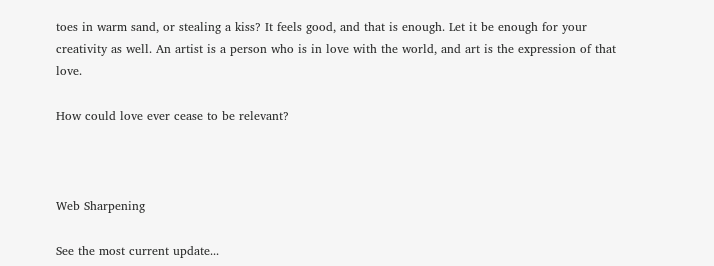toes in warm sand, or stealing a kiss? It feels good, and that is enough. Let it be enough for your creativity as well. An artist is a person who is in love with the world, and art is the expression of that love.

How could love ever cease to be relevant?



Web Sharpening

See the most current update...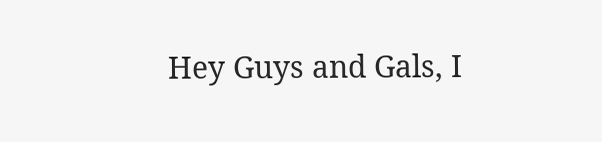Hey Guys and Gals, I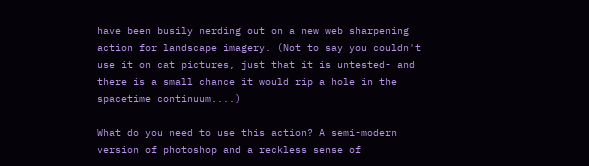have been busily nerding out on a new web sharpening action for landscape imagery. (Not to say you couldn't use it on cat pictures, just that it is untested- and there is a small chance it would rip a hole in the spacetime continuum....)

What do you need to use this action? A semi-modern version of photoshop and a reckless sense of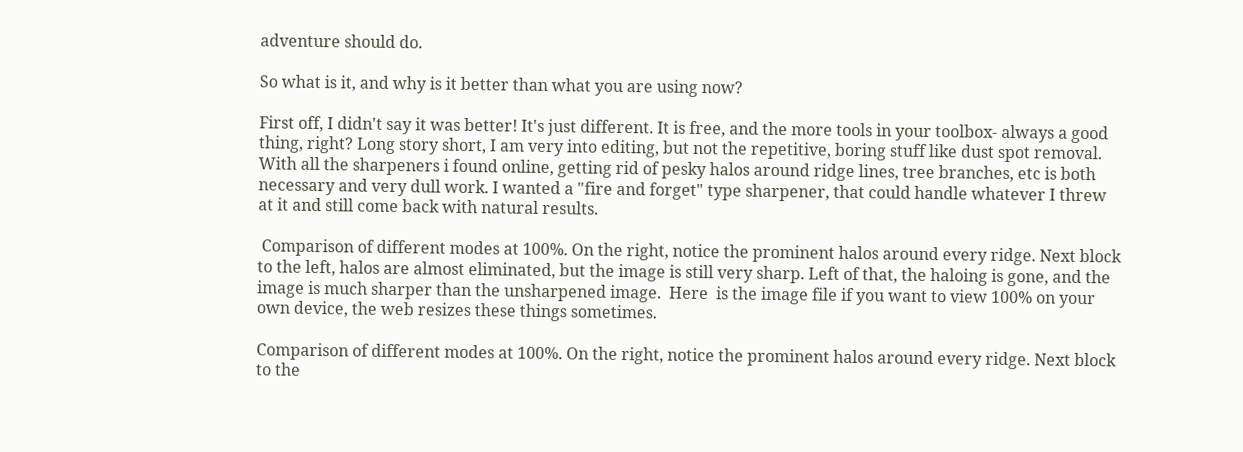adventure should do.

So what is it, and why is it better than what you are using now?

First off, I didn't say it was better! It's just different. It is free, and the more tools in your toolbox- always a good thing, right? Long story short, I am very into editing, but not the repetitive, boring stuff like dust spot removal. With all the sharpeners i found online, getting rid of pesky halos around ridge lines, tree branches, etc is both necessary and very dull work. I wanted a "fire and forget" type sharpener, that could handle whatever I threw at it and still come back with natural results.

 Comparison of different modes at 100%. On the right, notice the prominent halos around every ridge. Next block to the left, halos are almost eliminated, but the image is still very sharp. Left of that, the haloing is gone, and the image is much sharper than the unsharpened image.  Here  is the image file if you want to view 100% on your own device, the web resizes these things sometimes.

Comparison of different modes at 100%. On the right, notice the prominent halos around every ridge. Next block to the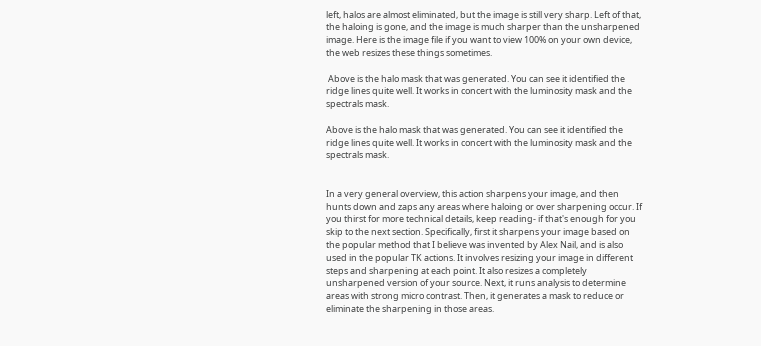left, halos are almost eliminated, but the image is still very sharp. Left of that, the haloing is gone, and the image is much sharper than the unsharpened image. Here is the image file if you want to view 100% on your own device, the web resizes these things sometimes.

 Above is the halo mask that was generated. You can see it identified the ridge lines quite well. It works in concert with the luminosity mask and the spectrals mask.

Above is the halo mask that was generated. You can see it identified the ridge lines quite well. It works in concert with the luminosity mask and the spectrals mask.


In a very general overview, this action sharpens your image, and then hunts down and zaps any areas where haloing or over sharpening occur. If you thirst for more technical details, keep reading- if that's enough for you skip to the next section. Specifically, first it sharpens your image based on the popular method that I believe was invented by Alex Nail, and is also used in the popular TK actions. It involves resizing your image in different steps and sharpening at each point. It also resizes a completely unsharpened version of your source. Next, it runs analysis to determine areas with strong micro contrast. Then, it generates a mask to reduce or eliminate the sharpening in those areas.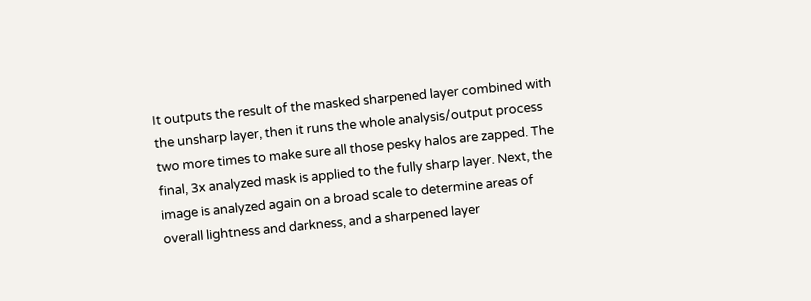It outputs the result of the masked sharpened layer combined with the unsharp layer, then it runs the whole analysis/output process two more times to make sure all those pesky halos are zapped. The final, 3x analyzed mask is applied to the fully sharp layer. Next, the image is analyzed again on a broad scale to determine areas of overall lightness and darkness, and a sharpened layer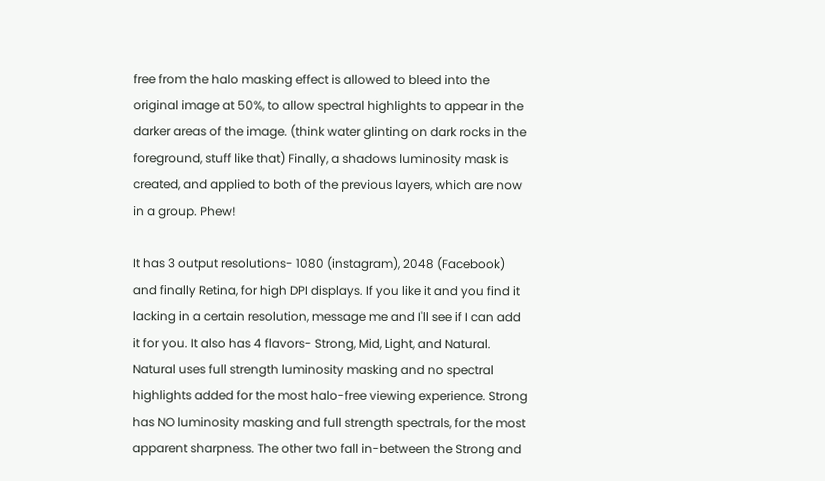free from the halo masking effect is allowed to bleed into the original image at 50%, to allow spectral highlights to appear in the darker areas of the image. (think water glinting on dark rocks in the foreground, stuff like that) Finally, a shadows luminosity mask is created, and applied to both of the previous layers, which are now in a group. Phew!

It has 3 output resolutions- 1080 (instagram), 2048 (Facebook) and finally Retina, for high DPI displays. If you like it and you find it lacking in a certain resolution, message me and I'll see if I can add it for you. It also has 4 flavors- Strong, Mid, Light, and Natural. Natural uses full strength luminosity masking and no spectral highlights added for the most halo-free viewing experience. Strong has NO luminosity masking and full strength spectrals, for the most apparent sharpness. The other two fall in-between the Strong and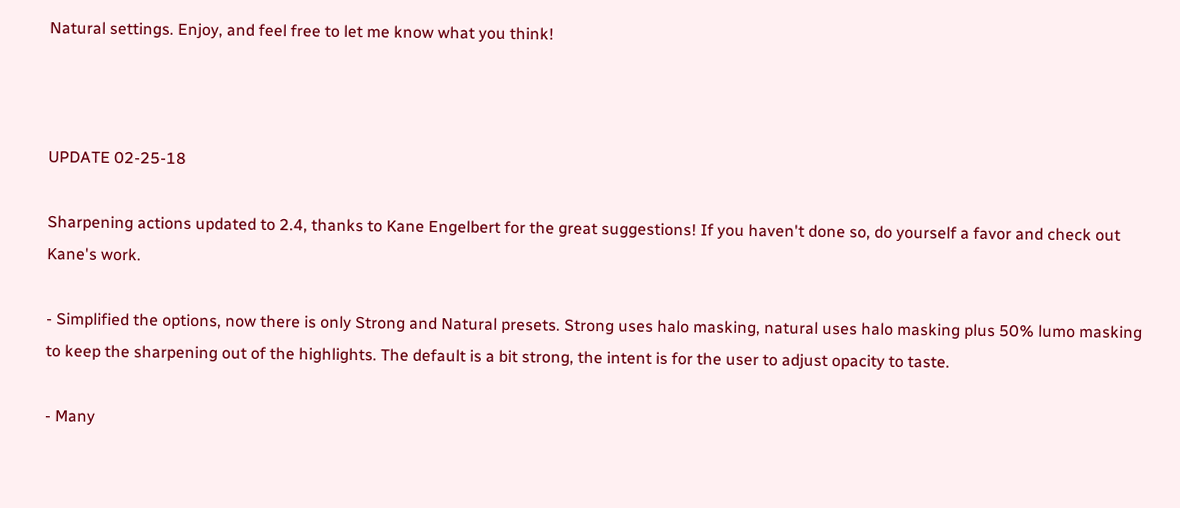Natural settings. Enjoy, and feel free to let me know what you think!



UPDATE 02-25-18

Sharpening actions updated to 2.4, thanks to Kane Engelbert for the great suggestions! If you haven't done so, do yourself a favor and check out Kane's work.

- Simplified the options, now there is only Strong and Natural presets. Strong uses halo masking, natural uses halo masking plus 50% lumo masking to keep the sharpening out of the highlights. The default is a bit strong, the intent is for the user to adjust opacity to taste.

- Many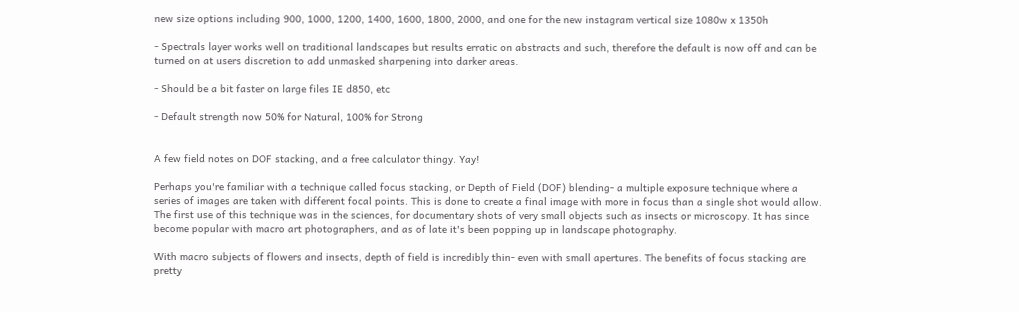new size options including 900, 1000, 1200, 1400, 1600, 1800, 2000, and one for the new instagram vertical size 1080w x 1350h

- Spectrals layer works well on traditional landscapes but results erratic on abstracts and such, therefore the default is now off and can be turned on at users discretion to add unmasked sharpening into darker areas.

- Should be a bit faster on large files IE d850, etc

- Default strength now 50% for Natural, 100% for Strong


A few field notes on DOF stacking, and a free calculator thingy. Yay!

Perhaps you're familiar with a technique called focus stacking, or Depth of Field (DOF) blending- a multiple exposure technique where a series of images are taken with different focal points. This is done to create a final image with more in focus than a single shot would allow. The first use of this technique was in the sciences, for documentary shots of very small objects such as insects or microscopy. It has since become popular with macro art photographers, and as of late it's been popping up in landscape photography.

With macro subjects of flowers and insects, depth of field is incredibly thin- even with small apertures. The benefits of focus stacking are pretty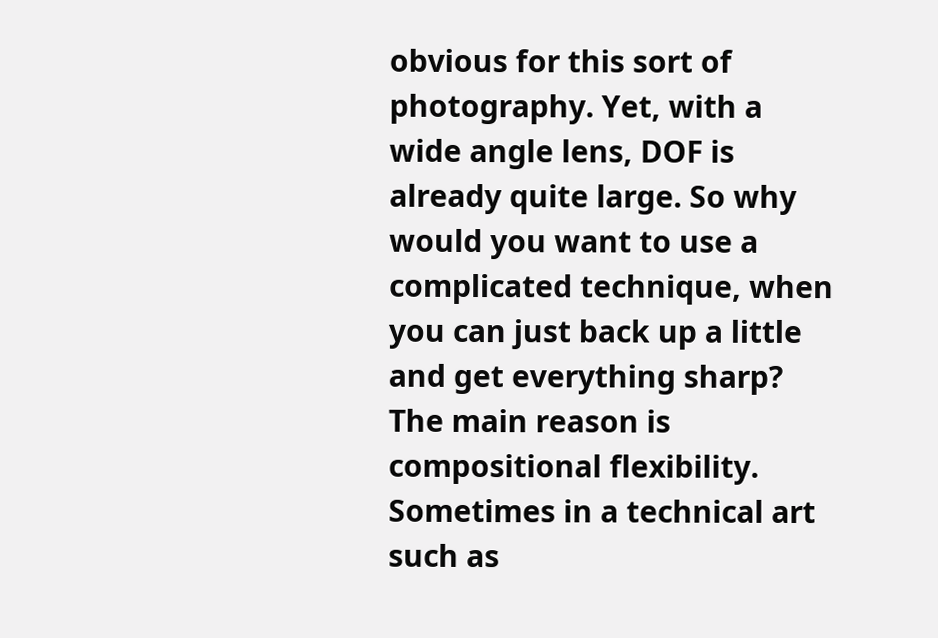obvious for this sort of photography. Yet, with a wide angle lens, DOF is already quite large. So why would you want to use a complicated technique, when you can just back up a little and get everything sharp? The main reason is compositional flexibility. Sometimes in a technical art such as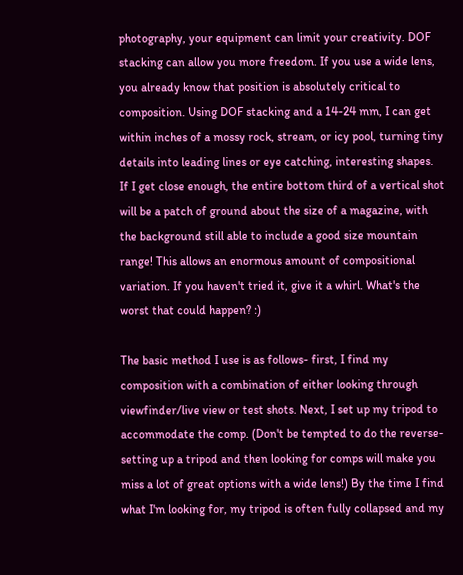photography, your equipment can limit your creativity. DOF stacking can allow you more freedom. If you use a wide lens, you already know that position is absolutely critical to composition. Using DOF stacking and a 14-24 mm, I can get within inches of a mossy rock, stream, or icy pool, turning tiny details into leading lines or eye catching, interesting shapes.  If I get close enough, the entire bottom third of a vertical shot will be a patch of ground about the size of a magazine, with the background still able to include a good size mountain range! This allows an enormous amount of compositional variation. If you haven't tried it, give it a whirl. What's the worst that could happen? :)

The basic method I use is as follows- first, I find my composition with a combination of either looking through viewfinder/live view or test shots. Next, I set up my tripod to accommodate the comp. (Don't be tempted to do the reverse- setting up a tripod and then looking for comps will make you miss a lot of great options with a wide lens!) By the time I find what I'm looking for, my tripod is often fully collapsed and my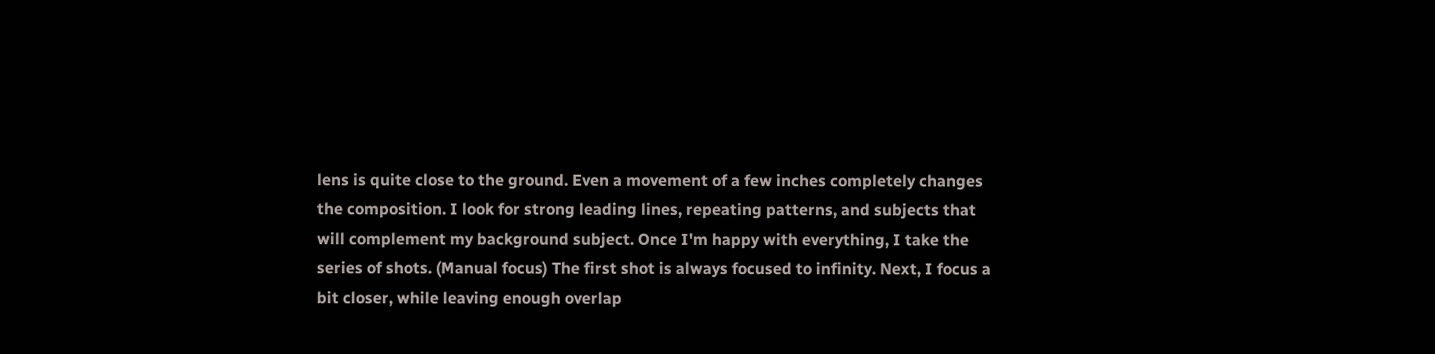lens is quite close to the ground. Even a movement of a few inches completely changes the composition. I look for strong leading lines, repeating patterns, and subjects that will complement my background subject. Once I'm happy with everything, I take the series of shots. (Manual focus) The first shot is always focused to infinity. Next, I focus a bit closer, while leaving enough overlap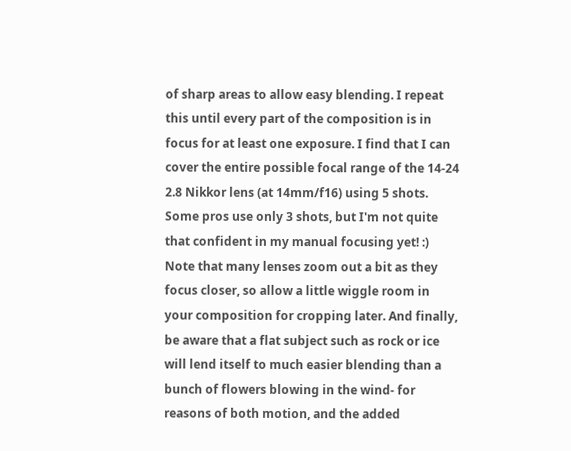of sharp areas to allow easy blending. I repeat this until every part of the composition is in focus for at least one exposure. I find that I can cover the entire possible focal range of the 14-24 2.8 Nikkor lens (at 14mm/f16) using 5 shots. Some pros use only 3 shots, but I'm not quite that confident in my manual focusing yet! :) Note that many lenses zoom out a bit as they focus closer, so allow a little wiggle room in your composition for cropping later. And finally, be aware that a flat subject such as rock or ice will lend itself to much easier blending than a bunch of flowers blowing in the wind- for reasons of both motion, and the added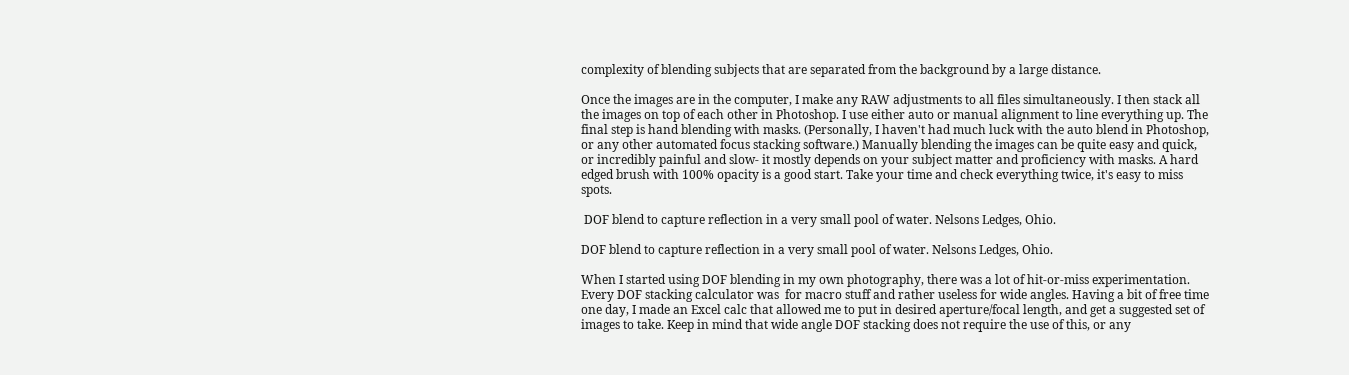complexity of blending subjects that are separated from the background by a large distance.

Once the images are in the computer, I make any RAW adjustments to all files simultaneously. I then stack all the images on top of each other in Photoshop. I use either auto or manual alignment to line everything up. The final step is hand blending with masks. (Personally, I haven't had much luck with the auto blend in Photoshop, or any other automated focus stacking software.) Manually blending the images can be quite easy and quick, or incredibly painful and slow- it mostly depends on your subject matter and proficiency with masks. A hard edged brush with 100% opacity is a good start. Take your time and check everything twice, it's easy to miss spots.

 DOF blend to capture reflection in a very small pool of water. Nelsons Ledges, Ohio.

DOF blend to capture reflection in a very small pool of water. Nelsons Ledges, Ohio.

When I started using DOF blending in my own photography, there was a lot of hit-or-miss experimentation. Every DOF stacking calculator was  for macro stuff and rather useless for wide angles. Having a bit of free time one day, I made an Excel calc that allowed me to put in desired aperture/focal length, and get a suggested set of images to take. Keep in mind that wide angle DOF stacking does not require the use of this, or any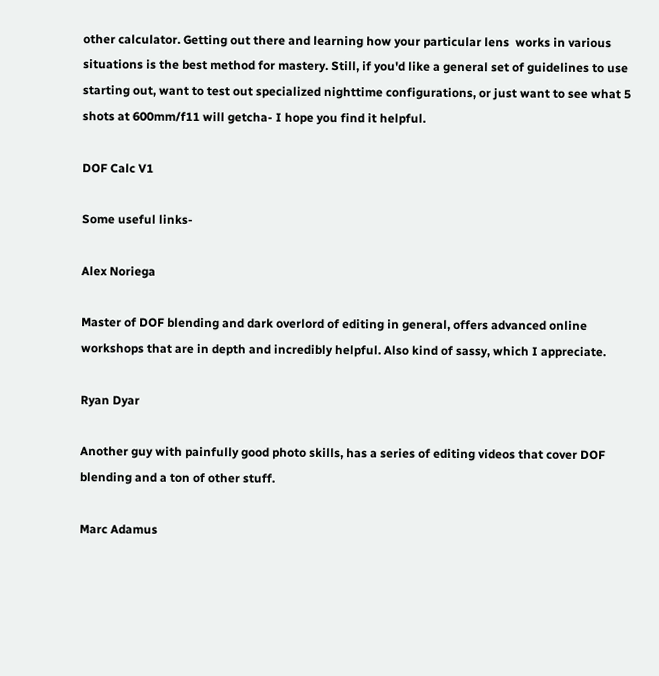other calculator. Getting out there and learning how your particular lens  works in various situations is the best method for mastery. Still, if you'd like a general set of guidelines to use starting out, want to test out specialized nighttime configurations, or just want to see what 5 shots at 600mm/f11 will getcha- I hope you find it helpful.

DOF Calc V1

Some useful links-

Alex Noriega

Master of DOF blending and dark overlord of editing in general, offers advanced online workshops that are in depth and incredibly helpful. Also kind of sassy, which I appreciate.

Ryan Dyar

Another guy with painfully good photo skills, has a series of editing videos that cover DOF blending and a ton of other stuff.

Marc Adamus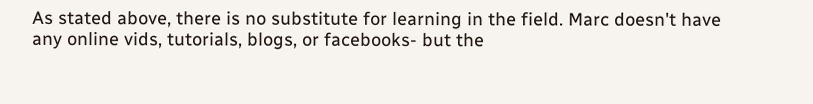As stated above, there is no substitute for learning in the field. Marc doesn't have any online vids, tutorials, blogs, or facebooks- but the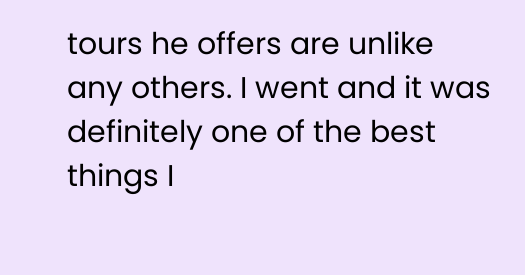tours he offers are unlike any others. I went and it was definitely one of the best things I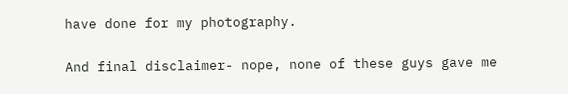have done for my photography.

And final disclaimer- nope, none of these guys gave me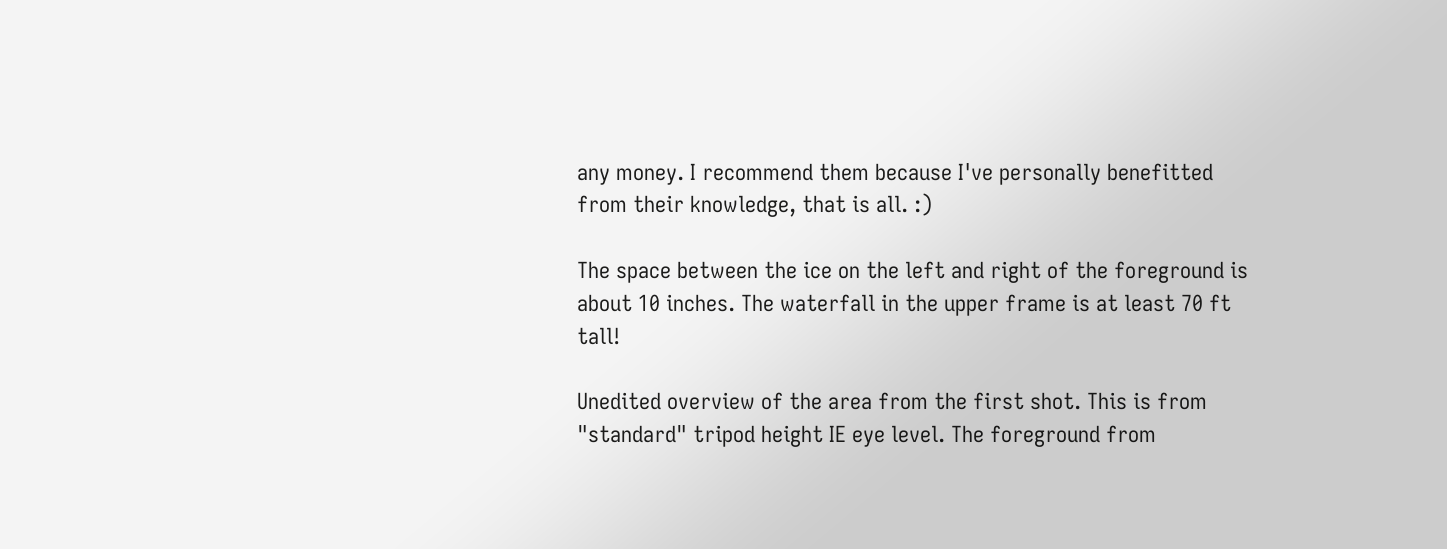any money. I recommend them because I've personally benefitted from their knowledge, that is all. :)

The space between the ice on the left and right of the foreground is about 10 inches. The waterfall in the upper frame is at least 70 ft tall!

Unedited overview of the area from the first shot. This is from "standard" tripod height IE eye level. The foreground from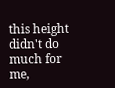this height didn't do much for me,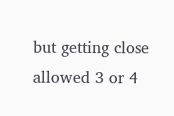but getting close allowed 3 or 4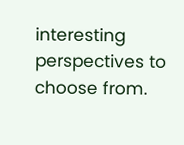interesting perspectives to choose from.